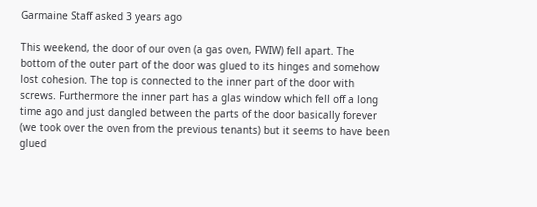Garmaine Staff asked 3 years ago

This weekend, the door of our oven (a gas oven, FWIW) fell apart. The bottom of the outer part of the door was glued to its hinges and somehow lost cohesion. The top is connected to the inner part of the door with screws. Furthermore the inner part has a glas window which fell off a long time ago and just dangled between the parts of the door basically forever (we took over the oven from the previous tenants) but it seems to have been glued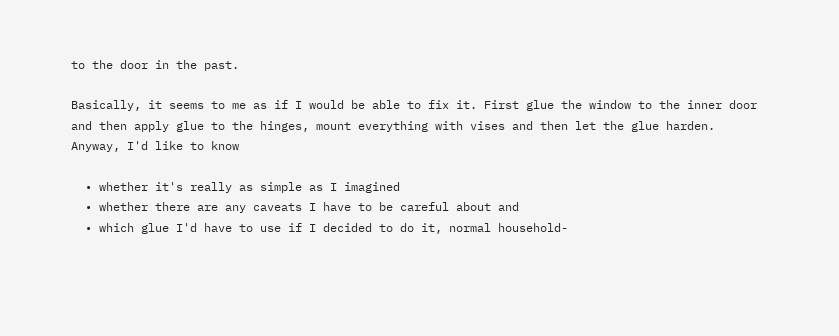to the door in the past.

Basically, it seems to me as if I would be able to fix it. First glue the window to the inner door and then apply glue to the hinges, mount everything with vises and then let the glue harden. Anyway, I'd like to know

  • whether it's really as simple as I imagined
  • whether there are any caveats I have to be careful about and
  • which glue I'd have to use if I decided to do it, normal household-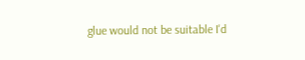glue would not be suitable I'd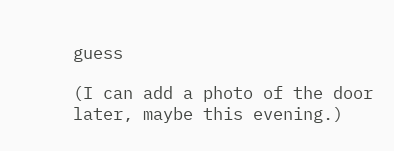guess

(I can add a photo of the door later, maybe this evening.)